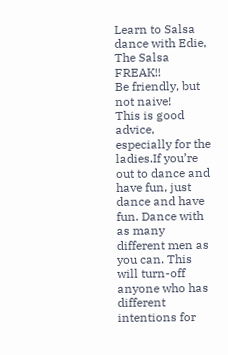Learn to Salsa dance with Edie, The Salsa FREAK!!
Be friendly, but not naive!
This is good advice, especially for the ladies.If you’re out to dance and have fun, just dance and have fun. Dance with as many different men as you can. This will turn-off anyone who has different intentions for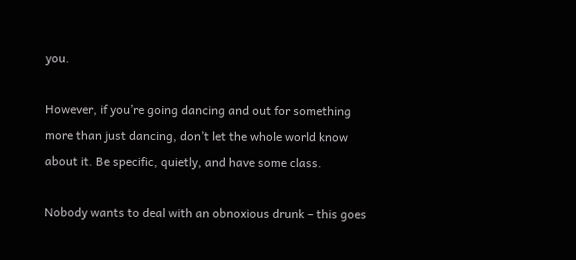you.

However, if you’re going dancing and out for something more than just dancing, don’t let the whole world know about it. Be specific, quietly, and have some class.

Nobody wants to deal with an obnoxious drunk – this goes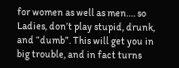for women as well as men…. so Ladies, don’t play stupid, drunk, and “dumb”. This will get you in big trouble, and in fact turns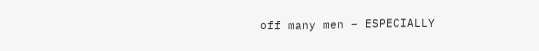off many men – ESPECIALLY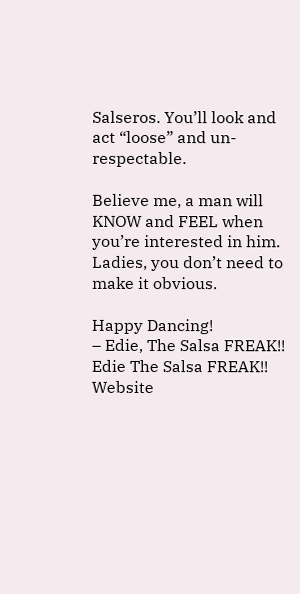Salseros. You’ll look and act “loose” and un-respectable.

Believe me, a man will KNOW and FEEL when you’re interested in him. Ladies, you don’t need to make it obvious.

Happy Dancing!
– Edie, The Salsa FREAK!!
Edie The Salsa FREAK!! Website